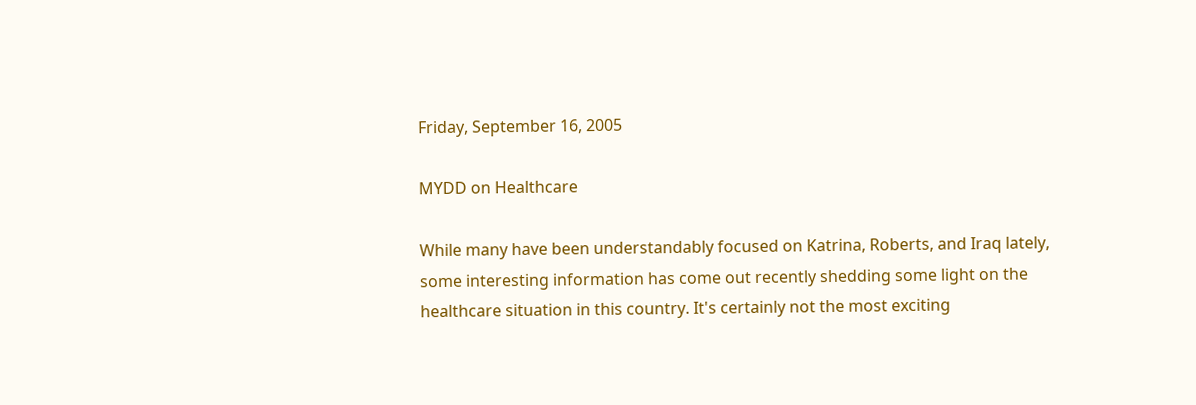Friday, September 16, 2005

MYDD on Healthcare

While many have been understandably focused on Katrina, Roberts, and Iraq lately, some interesting information has come out recently shedding some light on the healthcare situation in this country. It's certainly not the most exciting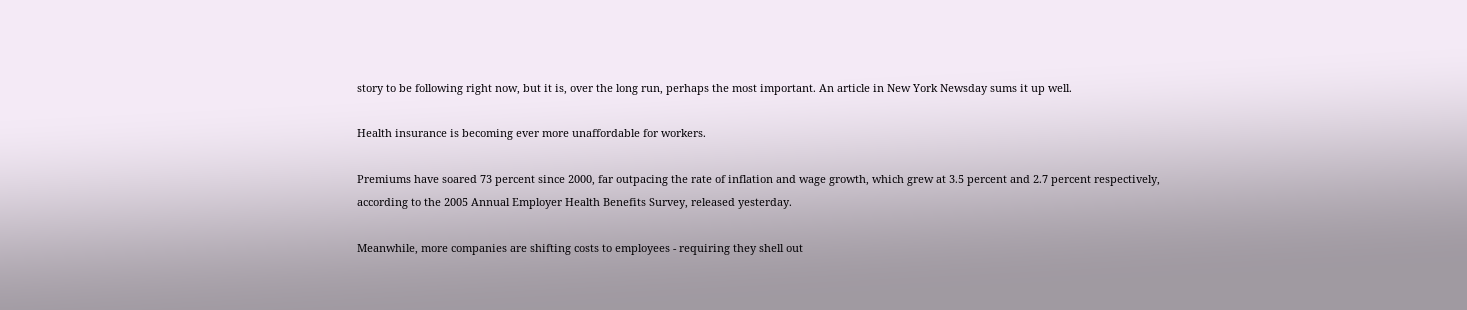story to be following right now, but it is, over the long run, perhaps the most important. An article in New York Newsday sums it up well.

Health insurance is becoming ever more unaffordable for workers.

Premiums have soared 73 percent since 2000, far outpacing the rate of inflation and wage growth, which grew at 3.5 percent and 2.7 percent respectively, according to the 2005 Annual Employer Health Benefits Survey, released yesterday.

Meanwhile, more companies are shifting costs to employees - requiring they shell out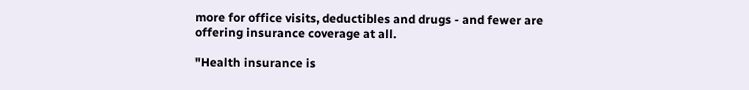more for office visits, deductibles and drugs - and fewer are offering insurance coverage at all.

"Health insurance is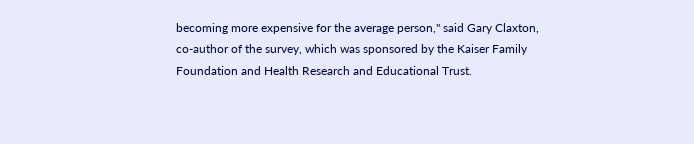becoming more expensive for the average person," said Gary Claxton, co-author of the survey, which was sponsored by the Kaiser Family Foundation and Health Research and Educational Trust.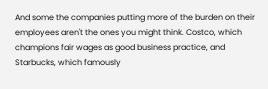And some the companies putting more of the burden on their employees aren't the ones you might think. Costco, which champions fair wages as good business practice, and Starbucks, which famously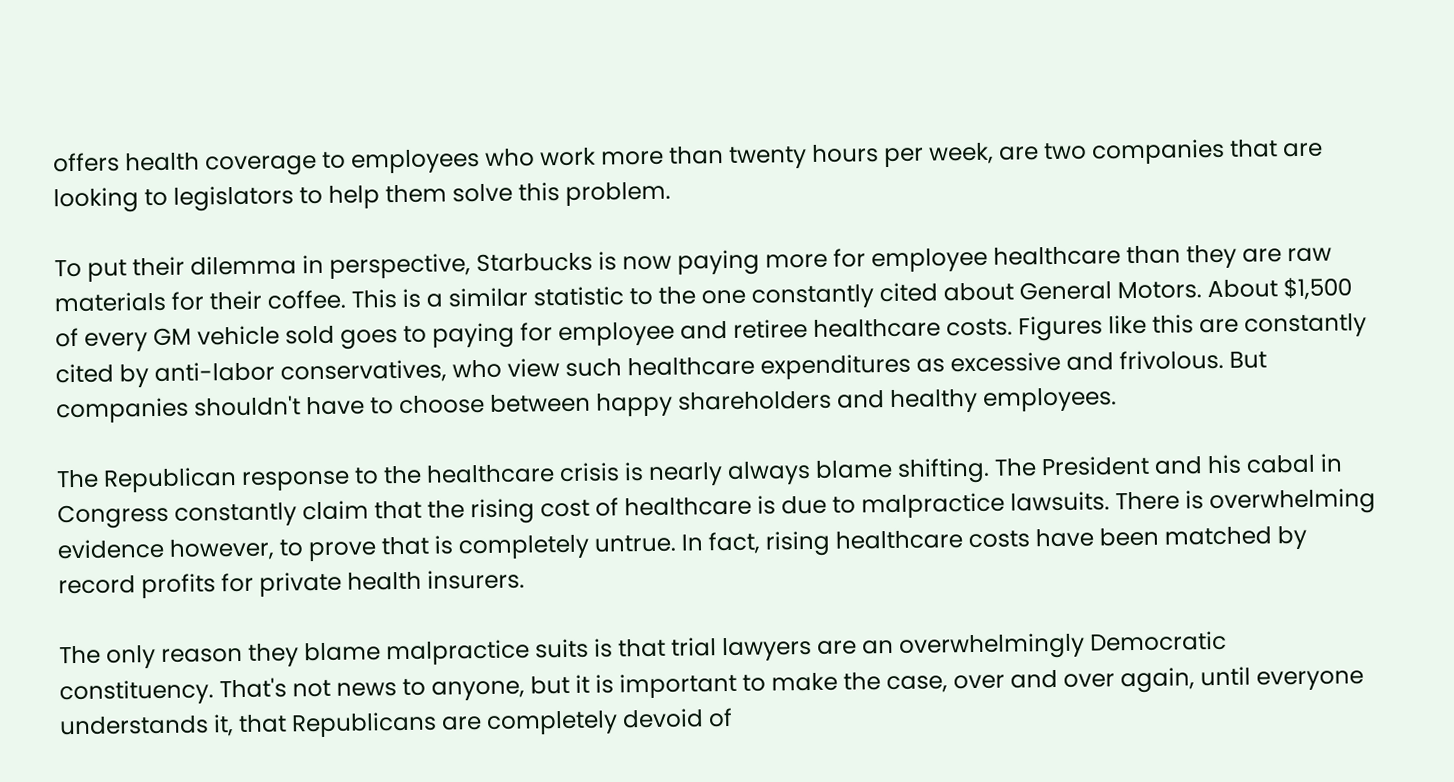offers health coverage to employees who work more than twenty hours per week, are two companies that are looking to legislators to help them solve this problem.

To put their dilemma in perspective, Starbucks is now paying more for employee healthcare than they are raw materials for their coffee. This is a similar statistic to the one constantly cited about General Motors. About $1,500 of every GM vehicle sold goes to paying for employee and retiree healthcare costs. Figures like this are constantly cited by anti-labor conservatives, who view such healthcare expenditures as excessive and frivolous. But companies shouldn't have to choose between happy shareholders and healthy employees.

The Republican response to the healthcare crisis is nearly always blame shifting. The President and his cabal in Congress constantly claim that the rising cost of healthcare is due to malpractice lawsuits. There is overwhelming evidence however, to prove that is completely untrue. In fact, rising healthcare costs have been matched by record profits for private health insurers.

The only reason they blame malpractice suits is that trial lawyers are an overwhelmingly Democratic constituency. That's not news to anyone, but it is important to make the case, over and over again, until everyone understands it, that Republicans are completely devoid of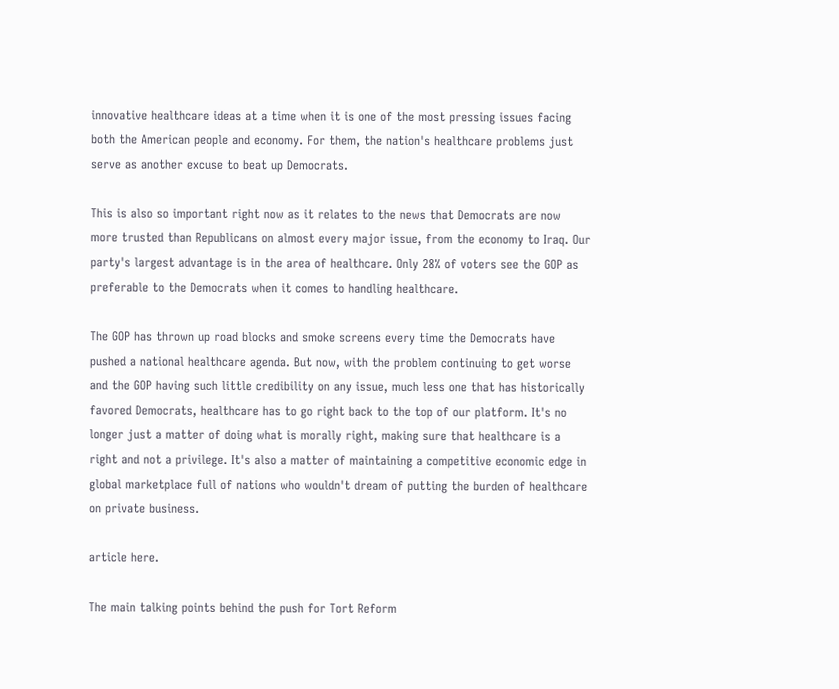innovative healthcare ideas at a time when it is one of the most pressing issues facing both the American people and economy. For them, the nation's healthcare problems just serve as another excuse to beat up Democrats.

This is also so important right now as it relates to the news that Democrats are now more trusted than Republicans on almost every major issue, from the economy to Iraq. Our party's largest advantage is in the area of healthcare. Only 28% of voters see the GOP as preferable to the Democrats when it comes to handling healthcare.

The GOP has thrown up road blocks and smoke screens every time the Democrats have pushed a national healthcare agenda. But now, with the problem continuing to get worse and the GOP having such little credibility on any issue, much less one that has historically favored Democrats, healthcare has to go right back to the top of our platform. It's no longer just a matter of doing what is morally right, making sure that healthcare is a right and not a privilege. It's also a matter of maintaining a competitive economic edge in global marketplace full of nations who wouldn't dream of putting the burden of healthcare on private business.

article here.

The main talking points behind the push for Tort Reform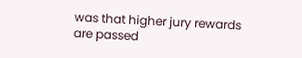was that higher jury rewards are passed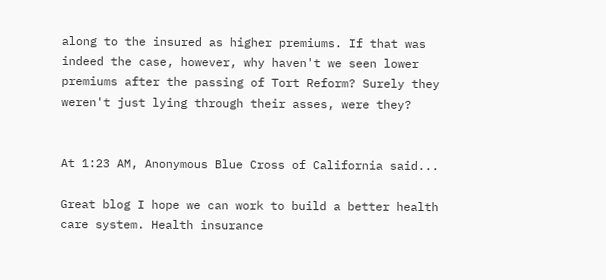along to the insured as higher premiums. If that was indeed the case, however, why haven't we seen lower premiums after the passing of Tort Reform? Surely they weren't just lying through their asses, were they?


At 1:23 AM, Anonymous Blue Cross of California said...

Great blog I hope we can work to build a better health care system. Health insurance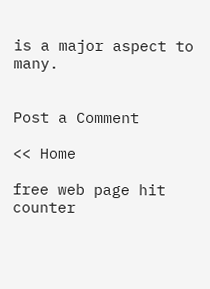is a major aspect to many.


Post a Comment

<< Home

free web page hit counter